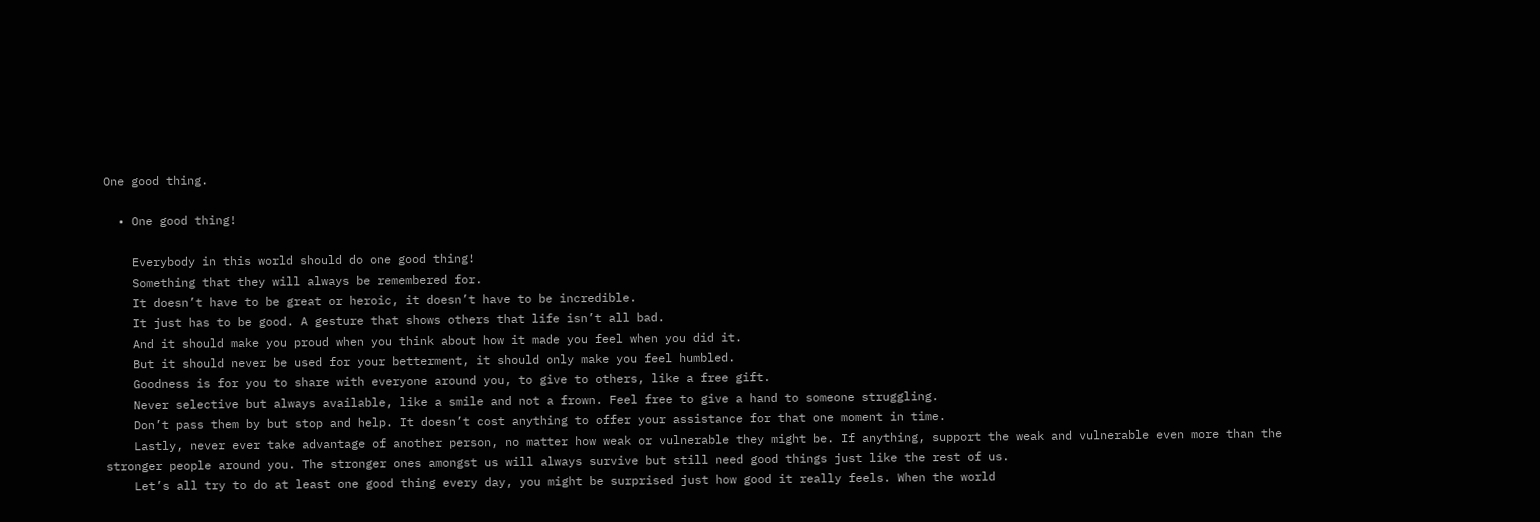One good thing.

  • One good thing!

    Everybody in this world should do one good thing!
    Something that they will always be remembered for.
    It doesn’t have to be great or heroic, it doesn’t have to be incredible.
    It just has to be good. A gesture that shows others that life isn’t all bad.
    And it should make you proud when you think about how it made you feel when you did it.
    But it should never be used for your betterment, it should only make you feel humbled.
    Goodness is for you to share with everyone around you, to give to others, like a free gift.
    Never selective but always available, like a smile and not a frown. Feel free to give a hand to someone struggling.
    Don’t pass them by but stop and help. It doesn’t cost anything to offer your assistance for that one moment in time.
    Lastly, never ever take advantage of another person, no matter how weak or vulnerable they might be. If anything, support the weak and vulnerable even more than the stronger people around you. The stronger ones amongst us will always survive but still need good things just like the rest of us.
    Let’s all try to do at least one good thing every day, you might be surprised just how good it really feels. When the world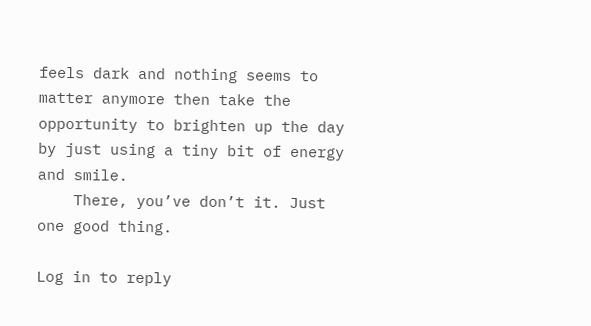feels dark and nothing seems to matter anymore then take the opportunity to brighten up the day by just using a tiny bit of energy and smile.
    There, you’ve don’t it. Just one good thing.

Log in to reply